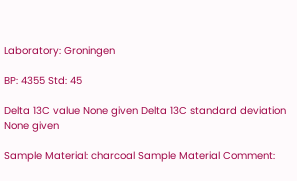Laboratory: Groningen

BP: 4355 Std: 45

Delta 13C value None given Delta 13C standard deviation None given

Sample Material: charcoal Sample Material Comment: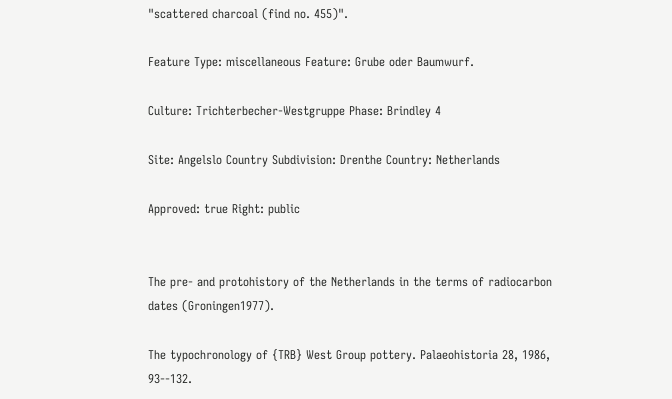"scattered charcoal (find no. 455)".

Feature Type: miscellaneous Feature: Grube oder Baumwurf.

Culture: Trichterbecher-Westgruppe Phase: Brindley 4

Site: Angelslo Country Subdivision: Drenthe Country: Netherlands

Approved: true Right: public


The pre- and protohistory of the Netherlands in the terms of radiocarbon dates (Groningen1977).

The typochronology of {TRB} West Group pottery. Palaeohistoria 28, 1986, 93--132.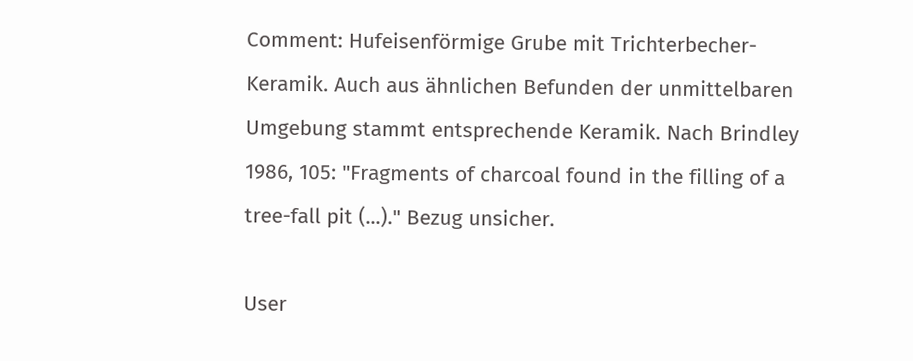Comment: Hufeisenförmige Grube mit Trichterbecher-Keramik. Auch aus ähnlichen Befunden der unmittelbaren Umgebung stammt entsprechende Keramik. Nach Brindley 1986, 105: "Fragments of charcoal found in the filling of a tree-fall pit (...)." Bezug unsicher.

User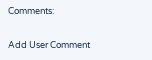Comments:

Add User Comment